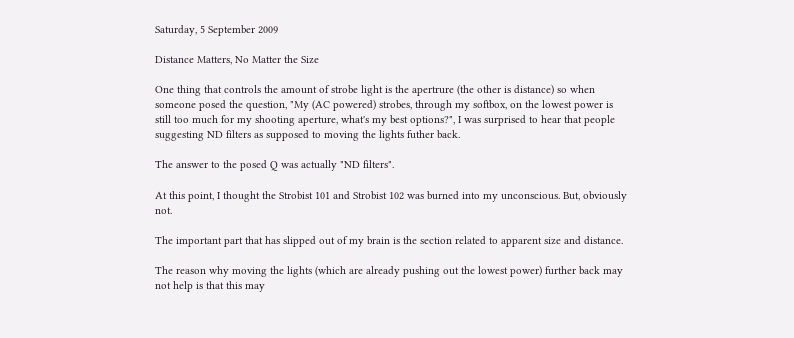Saturday, 5 September 2009

Distance Matters, No Matter the Size

One thing that controls the amount of strobe light is the apertrure (the other is distance) so when someone posed the question, "My (AC powered) strobes, through my softbox, on the lowest power is still too much for my shooting aperture, what's my best options?", I was surprised to hear that people suggesting ND filters as supposed to moving the lights futher back.

The answer to the posed Q was actually "ND filters".

At this point, I thought the Strobist 101 and Strobist 102 was burned into my unconscious. But, obviously not.

The important part that has slipped out of my brain is the section related to apparent size and distance.

The reason why moving the lights (which are already pushing out the lowest power) further back may not help is that this may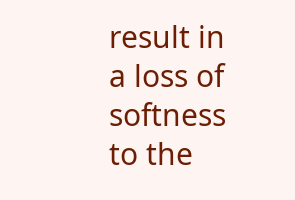result in a loss of softness to the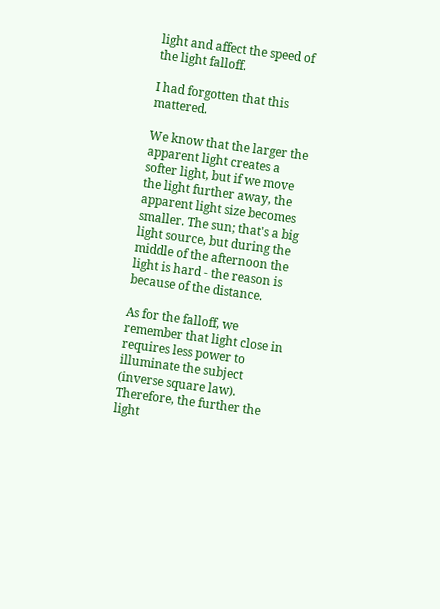light and affect the speed of the light falloff.

I had forgotten that this mattered.

We know that the larger the apparent light creates a softer light, but if we move the light further away, the apparent light size becomes smaller. The sun; that's a big light source, but during the middle of the afternoon the light is hard - the reason is because of the distance.

As for the falloff, we remember that light close in requires less power to illuminate the subject (inverse square law). Therefore, the further the light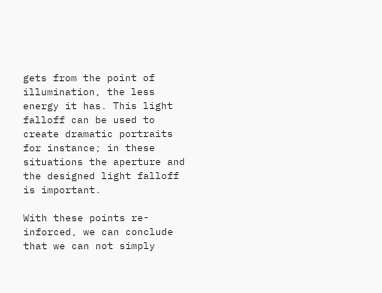gets from the point of illumination, the less energy it has. This light falloff can be used to create dramatic portraits for instance; in these situations the aperture and the designed light falloff is important.

With these points re-inforced, we can conclude that we can not simply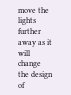move the lights further away as it will change the design of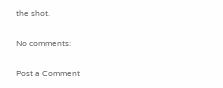the shot.

No comments:

Post a Comment